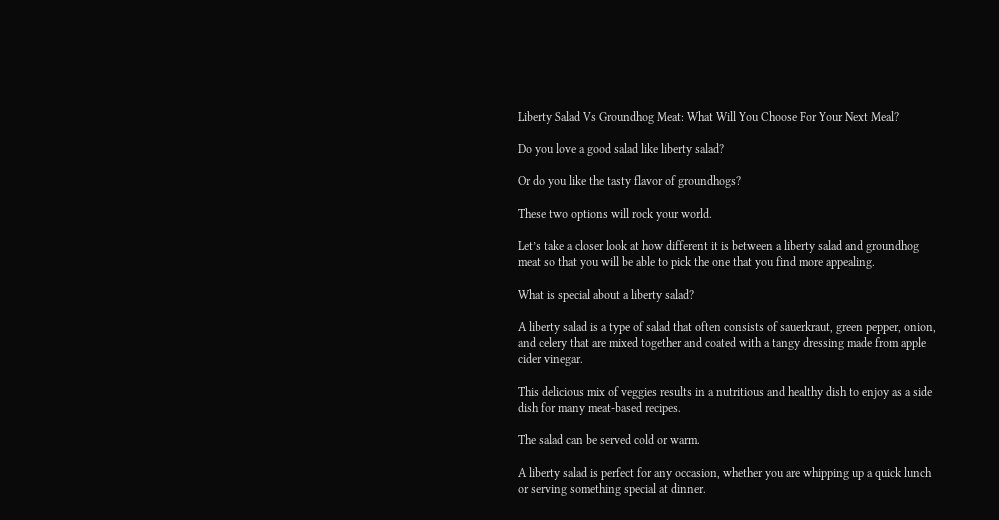Liberty Salad Vs Groundhog Meat: What Will You Choose For Your Next Meal?

Do you love a good salad like liberty salad?

Or do you like the tasty flavor of groundhogs?

These two options will rock your world.

Let’s take a closer look at how different it is between a liberty salad and groundhog meat so that you will be able to pick the one that you find more appealing.

What is special about a liberty salad?

A liberty salad is a type of salad that often consists of sauerkraut, green pepper, onion, and celery that are mixed together and coated with a tangy dressing made from apple cider vinegar.

This delicious mix of veggies results in a nutritious and healthy dish to enjoy as a side dish for many meat-based recipes.

The salad can be served cold or warm.

A liberty salad is perfect for any occasion, whether you are whipping up a quick lunch or serving something special at dinner.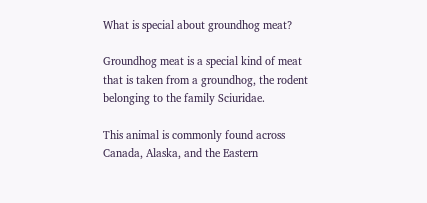What is special about groundhog meat?

Groundhog meat is a special kind of meat that is taken from a groundhog, the rodent belonging to the family Sciuridae.

This animal is commonly found across Canada, Alaska, and the Eastern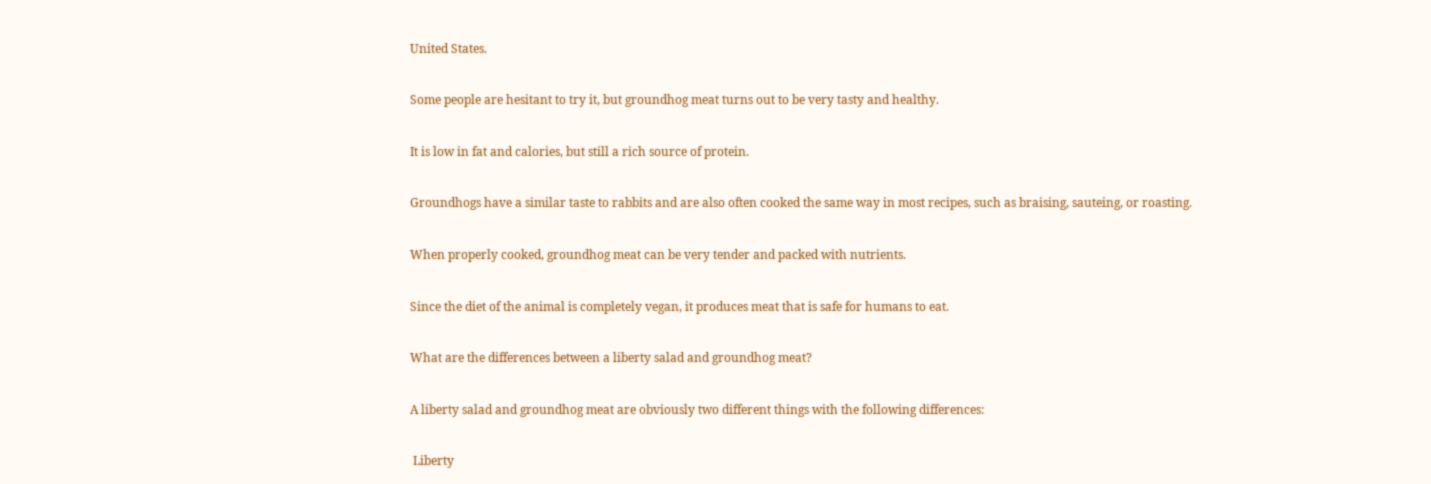United States.

Some people are hesitant to try it, but groundhog meat turns out to be very tasty and healthy.

It is low in fat and calories, but still a rich source of protein.

Groundhogs have a similar taste to rabbits and are also often cooked the same way in most recipes, such as braising, sauteing, or roasting.

When properly cooked, groundhog meat can be very tender and packed with nutrients.

Since the diet of the animal is completely vegan, it produces meat that is safe for humans to eat.

What are the differences between a liberty salad and groundhog meat?

A liberty salad and groundhog meat are obviously two different things with the following differences:

 Liberty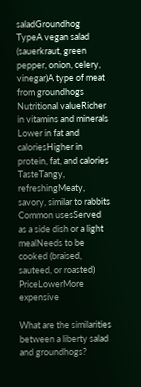saladGroundhog
TypeA vegan salad (sauerkraut, green pepper, onion, celery, vinegar)A type of meat from groundhogs
Nutritional valueRicher in vitamins and minerals Lower in fat and caloriesHigher in protein, fat, and calories
TasteTangy, refreshingMeaty, savory, similar to rabbits
Common usesServed as a side dish or a light mealNeeds to be cooked (braised, sauteed, or roasted)
PriceLowerMore expensive

What are the similarities between a liberty salad and groundhogs?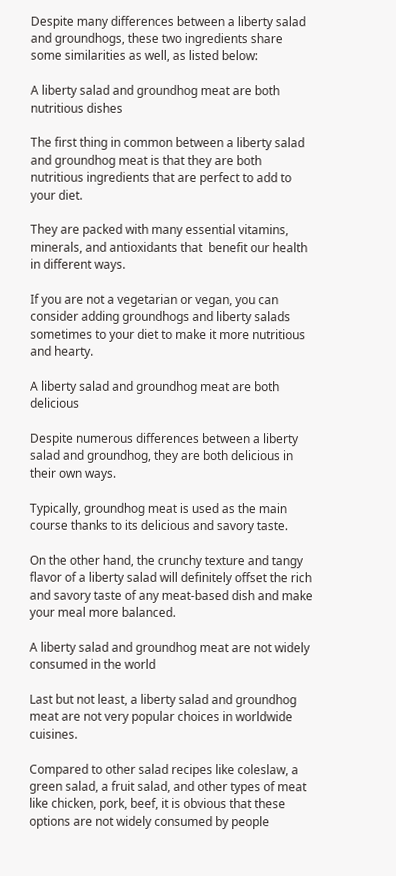Despite many differences between a liberty salad and groundhogs, these two ingredients share some similarities as well, as listed below:

A liberty salad and groundhog meat are both nutritious dishes

The first thing in common between a liberty salad and groundhog meat is that they are both nutritious ingredients that are perfect to add to your diet.

They are packed with many essential vitamins, minerals, and antioxidants that  benefit our health in different ways.

If you are not a vegetarian or vegan, you can consider adding groundhogs and liberty salads sometimes to your diet to make it more nutritious and hearty.

A liberty salad and groundhog meat are both delicious

Despite numerous differences between a liberty salad and groundhog, they are both delicious in their own ways.

Typically, groundhog meat is used as the main course thanks to its delicious and savory taste.

On the other hand, the crunchy texture and tangy flavor of a liberty salad will definitely offset the rich and savory taste of any meat-based dish and make your meal more balanced.

A liberty salad and groundhog meat are not widely consumed in the world

Last but not least, a liberty salad and groundhog meat are not very popular choices in worldwide cuisines.

Compared to other salad recipes like coleslaw, a green salad, a fruit salad, and other types of meat like chicken, pork, beef, it is obvious that these options are not widely consumed by people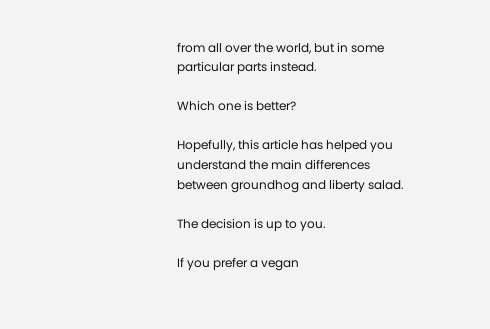from all over the world, but in some particular parts instead.

Which one is better?

Hopefully, this article has helped you understand the main differences between groundhog and liberty salad.

The decision is up to you.

If you prefer a vegan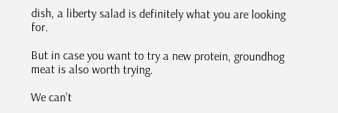dish, a liberty salad is definitely what you are looking for.

But in case you want to try a new protein, groundhog meat is also worth trying.

We can’t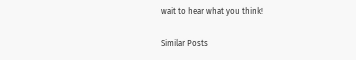wait to hear what you think!

Similar Posts